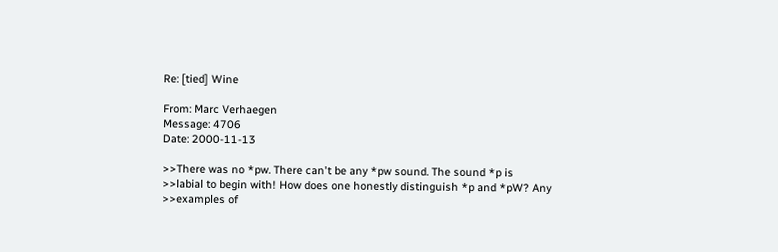Re: [tied] Wine

From: Marc Verhaegen
Message: 4706
Date: 2000-11-13

>>There was no *pw. There can't be any *pw sound. The sound *p is
>>labial to begin with! How does one honestly distinguish *p and *pW? Any
>>examples of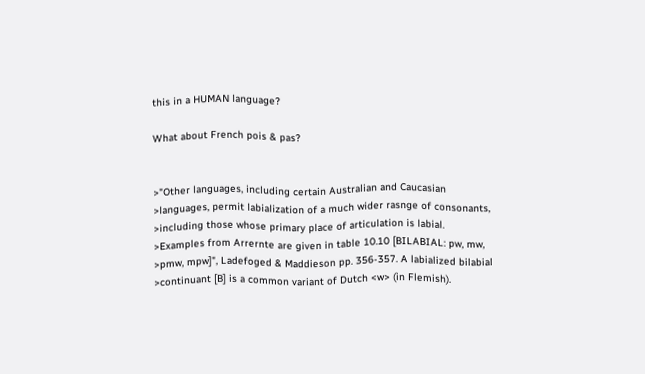this in a HUMAN language?

What about French pois & pas?


>"Other languages, including certain Australian and Caucasian
>languages, permit labialization of a much wider rasnge of consonants,
>including those whose primary place of articulation is labial.
>Examples from Arrernte are given in table 10.10 [BILABIAL: pw, mw,
>pmw, mpw]", Ladefoged & Maddieson pp. 356-357. A labialized bilabial
>continuant [B] is a common variant of Dutch <w> (in Flemish).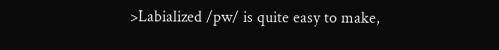>Labialized /pw/ is quite easy to make,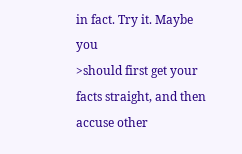in fact. Try it. Maybe you
>should first get your facts straight, and then accuse other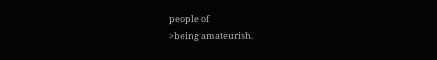people of
>being amateurish.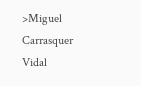>Miguel Carrasquer Vidal